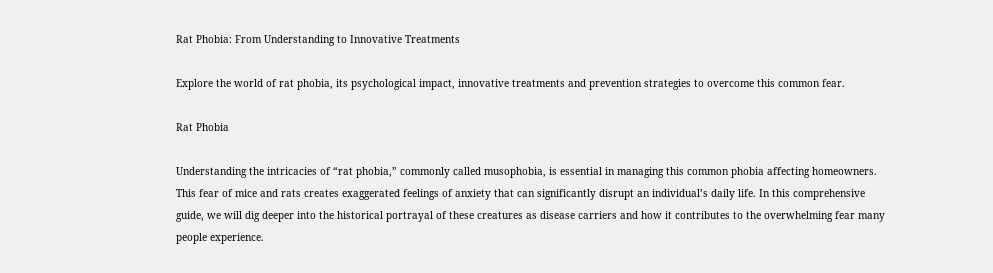Rat Phobia: From Understanding to Innovative Treatments

Explore the world of rat phobia, its psychological impact, innovative treatments and prevention strategies to overcome this common fear.

Rat Phobia

Understanding the intricacies of “rat phobia,” commonly called musophobia, is essential in managing this common phobia affecting homeowners. This fear of mice and rats creates exaggerated feelings of anxiety that can significantly disrupt an individual’s daily life. In this comprehensive guide, we will dig deeper into the historical portrayal of these creatures as disease carriers and how it contributes to the overwhelming fear many people experience.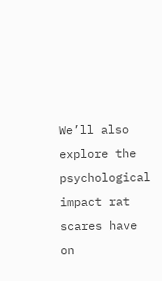We’ll also explore the psychological impact rat scares have on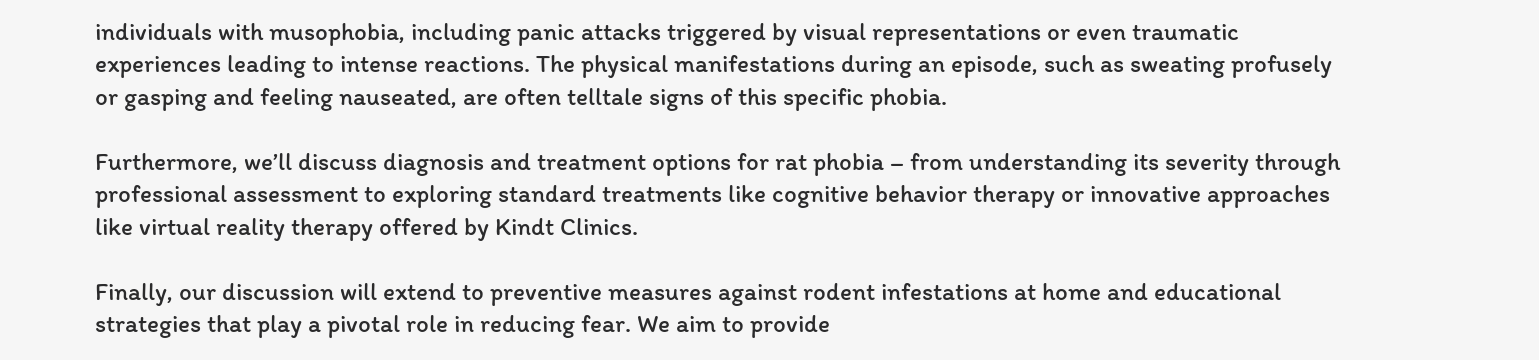individuals with musophobia, including panic attacks triggered by visual representations or even traumatic experiences leading to intense reactions. The physical manifestations during an episode, such as sweating profusely or gasping and feeling nauseated, are often telltale signs of this specific phobia.

Furthermore, we’ll discuss diagnosis and treatment options for rat phobia – from understanding its severity through professional assessment to exploring standard treatments like cognitive behavior therapy or innovative approaches like virtual reality therapy offered by Kindt Clinics.

Finally, our discussion will extend to preventive measures against rodent infestations at home and educational strategies that play a pivotal role in reducing fear. We aim to provide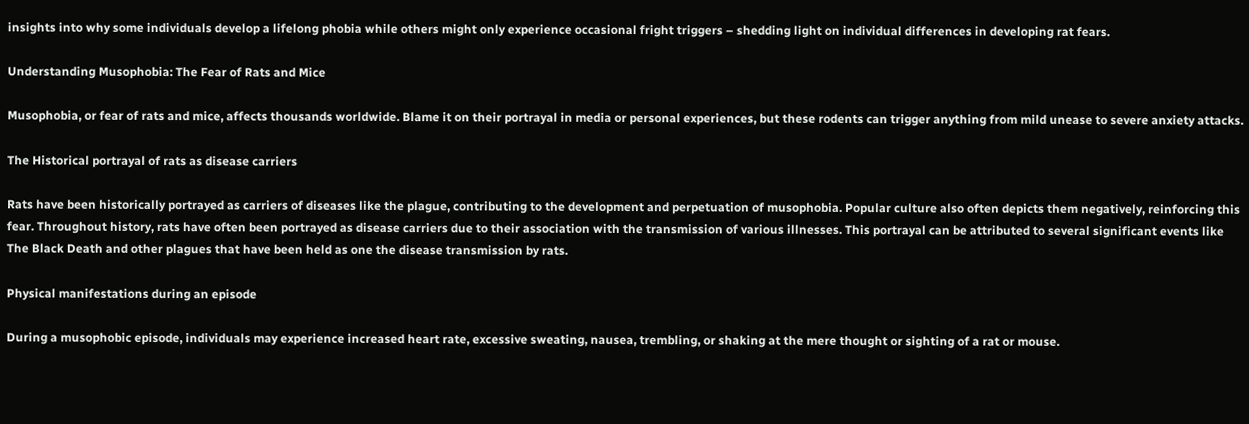insights into why some individuals develop a lifelong phobia while others might only experience occasional fright triggers – shedding light on individual differences in developing rat fears.

Understanding Musophobia: The Fear of Rats and Mice

Musophobia, or fear of rats and mice, affects thousands worldwide. Blame it on their portrayal in media or personal experiences, but these rodents can trigger anything from mild unease to severe anxiety attacks.

The Historical portrayal of rats as disease carriers

Rats have been historically portrayed as carriers of diseases like the plague, contributing to the development and perpetuation of musophobia. Popular culture also often depicts them negatively, reinforcing this fear. Throughout history, rats have often been portrayed as disease carriers due to their association with the transmission of various illnesses. This portrayal can be attributed to several significant events like The Black Death and other plagues that have been held as one the disease transmission by rats.

Physical manifestations during an episode

During a musophobic episode, individuals may experience increased heart rate, excessive sweating, nausea, trembling, or shaking at the mere thought or sighting of a rat or mouse.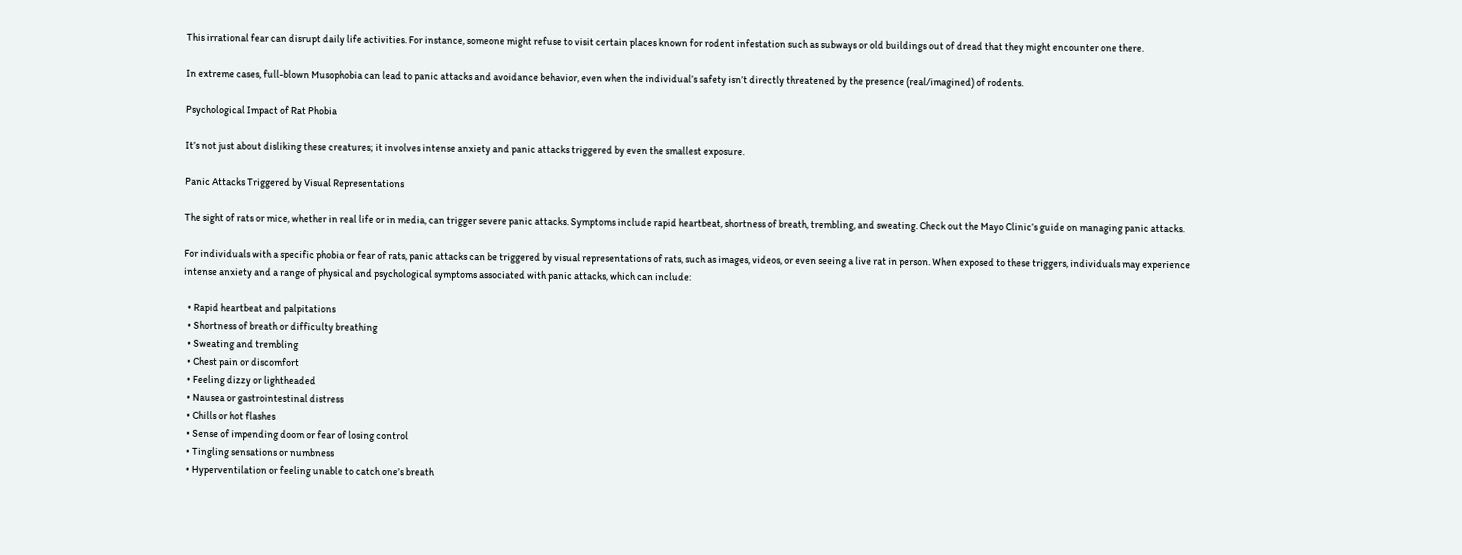This irrational fear can disrupt daily life activities. For instance, someone might refuse to visit certain places known for rodent infestation such as subways or old buildings out of dread that they might encounter one there.

In extreme cases, full-blown Musophobia can lead to panic attacks and avoidance behavior, even when the individual’s safety isn’t directly threatened by the presence (real/imagined) of rodents.

Psychological Impact of Rat Phobia

It’s not just about disliking these creatures; it involves intense anxiety and panic attacks triggered by even the smallest exposure.

Panic Attacks Triggered by Visual Representations

The sight of rats or mice, whether in real life or in media, can trigger severe panic attacks. Symptoms include rapid heartbeat, shortness of breath, trembling, and sweating. Check out the Mayo Clinic’s guide on managing panic attacks.

For individuals with a specific phobia or fear of rats, panic attacks can be triggered by visual representations of rats, such as images, videos, or even seeing a live rat in person. When exposed to these triggers, individuals may experience intense anxiety and a range of physical and psychological symptoms associated with panic attacks, which can include:

  • Rapid heartbeat and palpitations
  • Shortness of breath or difficulty breathing
  • Sweating and trembling
  • Chest pain or discomfort
  • Feeling dizzy or lightheaded
  • Nausea or gastrointestinal distress
  • Chills or hot flashes
  • Sense of impending doom or fear of losing control
  • Tingling sensations or numbness
  • Hyperventilation or feeling unable to catch one’s breath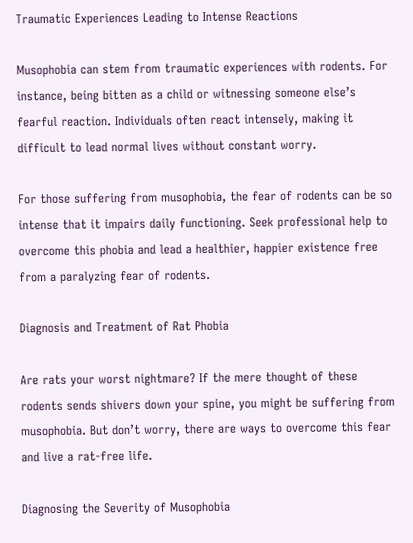Traumatic Experiences Leading to Intense Reactions

Musophobia can stem from traumatic experiences with rodents. For instance, being bitten as a child or witnessing someone else’s fearful reaction. Individuals often react intensely, making it difficult to lead normal lives without constant worry.

For those suffering from musophobia, the fear of rodents can be so intense that it impairs daily functioning. Seek professional help to overcome this phobia and lead a healthier, happier existence free from a paralyzing fear of rodents.

Diagnosis and Treatment of Rat Phobia

Are rats your worst nightmare? If the mere thought of these rodents sends shivers down your spine, you might be suffering from musophobia. But don’t worry, there are ways to overcome this fear and live a rat-free life.

Diagnosing the Severity of Musophobia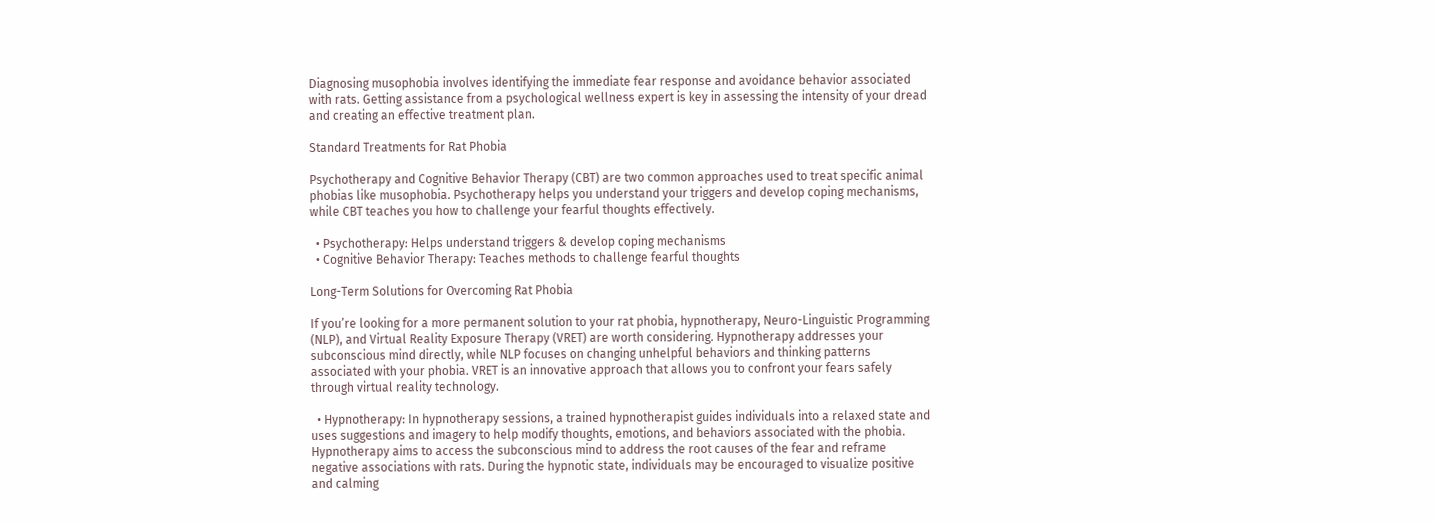Diagnosing musophobia involves identifying the immediate fear response and avoidance behavior associated with rats. Getting assistance from a psychological wellness expert is key in assessing the intensity of your dread and creating an effective treatment plan.

Standard Treatments for Rat Phobia

Psychotherapy and Cognitive Behavior Therapy (CBT) are two common approaches used to treat specific animal phobias like musophobia. Psychotherapy helps you understand your triggers and develop coping mechanisms, while CBT teaches you how to challenge your fearful thoughts effectively.

  • Psychotherapy: Helps understand triggers & develop coping mechanisms
  • Cognitive Behavior Therapy: Teaches methods to challenge fearful thoughts

Long-Term Solutions for Overcoming Rat Phobia

If you’re looking for a more permanent solution to your rat phobia, hypnotherapy, Neuro-Linguistic Programming (NLP), and Virtual Reality Exposure Therapy (VRET) are worth considering. Hypnotherapy addresses your subconscious mind directly, while NLP focuses on changing unhelpful behaviors and thinking patterns associated with your phobia. VRET is an innovative approach that allows you to confront your fears safely through virtual reality technology.

  • Hypnotherapy: In hypnotherapy sessions, a trained hypnotherapist guides individuals into a relaxed state and uses suggestions and imagery to help modify thoughts, emotions, and behaviors associated with the phobia. Hypnotherapy aims to access the subconscious mind to address the root causes of the fear and reframe negative associations with rats. During the hypnotic state, individuals may be encouraged to visualize positive and calming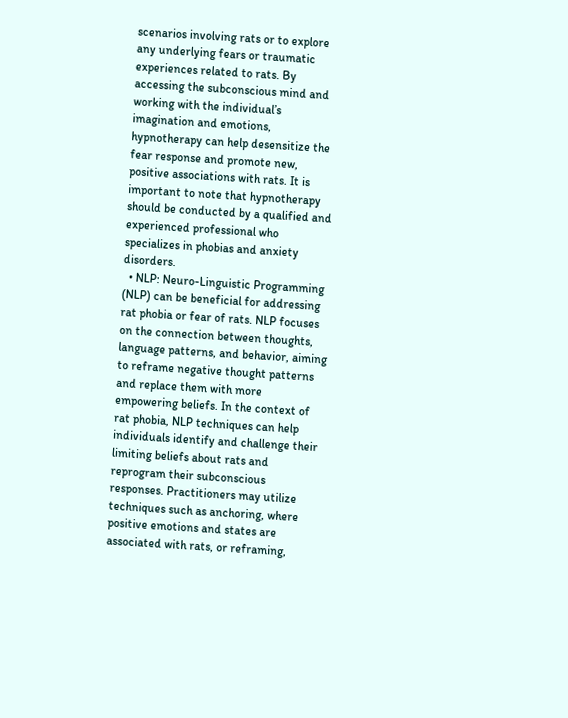scenarios involving rats or to explore any underlying fears or traumatic experiences related to rats. By accessing the subconscious mind and working with the individual’s imagination and emotions, hypnotherapy can help desensitize the fear response and promote new, positive associations with rats. It is important to note that hypnotherapy should be conducted by a qualified and experienced professional who specializes in phobias and anxiety disorders.
  • NLP: Neuro-Linguistic Programming (NLP) can be beneficial for addressing rat phobia or fear of rats. NLP focuses on the connection between thoughts, language patterns, and behavior, aiming to reframe negative thought patterns and replace them with more empowering beliefs. In the context of rat phobia, NLP techniques can help individuals identify and challenge their limiting beliefs about rats and reprogram their subconscious responses. Practitioners may utilize techniques such as anchoring, where positive emotions and states are associated with rats, or reframing,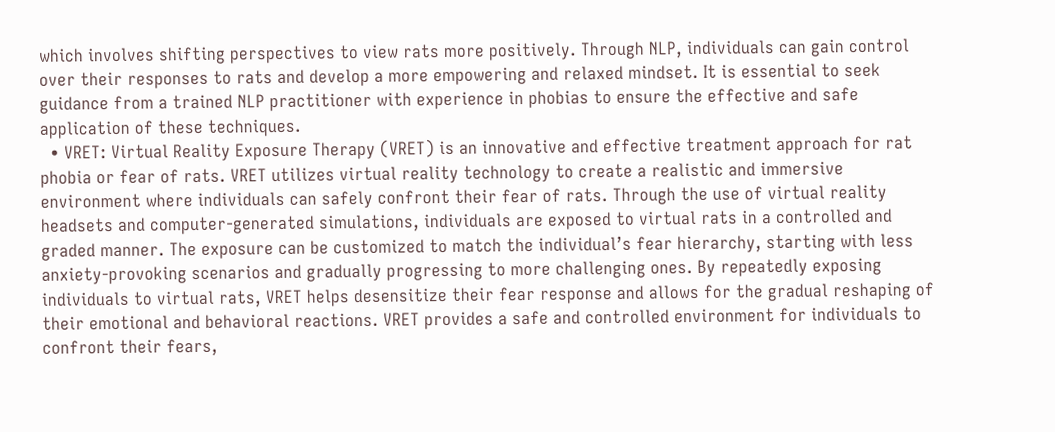which involves shifting perspectives to view rats more positively. Through NLP, individuals can gain control over their responses to rats and develop a more empowering and relaxed mindset. It is essential to seek guidance from a trained NLP practitioner with experience in phobias to ensure the effective and safe application of these techniques.
  • VRET: Virtual Reality Exposure Therapy (VRET) is an innovative and effective treatment approach for rat phobia or fear of rats. VRET utilizes virtual reality technology to create a realistic and immersive environment where individuals can safely confront their fear of rats. Through the use of virtual reality headsets and computer-generated simulations, individuals are exposed to virtual rats in a controlled and graded manner. The exposure can be customized to match the individual’s fear hierarchy, starting with less anxiety-provoking scenarios and gradually progressing to more challenging ones. By repeatedly exposing individuals to virtual rats, VRET helps desensitize their fear response and allows for the gradual reshaping of their emotional and behavioral reactions. VRET provides a safe and controlled environment for individuals to confront their fears,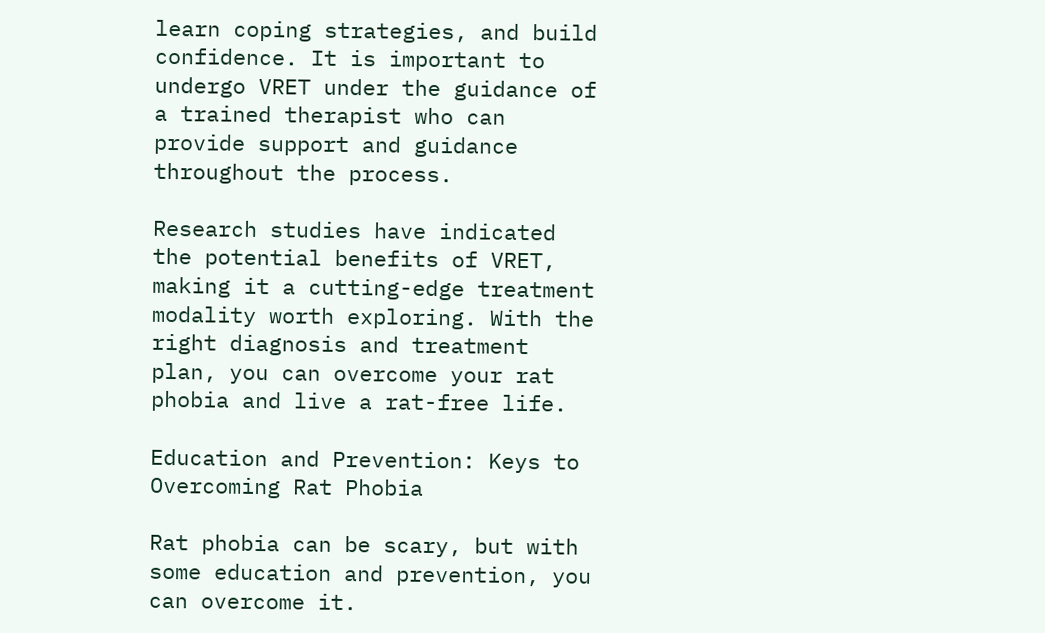learn coping strategies, and build confidence. It is important to undergo VRET under the guidance of a trained therapist who can provide support and guidance throughout the process.

Research studies have indicated the potential benefits of VRET, making it a cutting-edge treatment modality worth exploring. With the right diagnosis and treatment plan, you can overcome your rat phobia and live a rat-free life.

Education and Prevention: Keys to Overcoming Rat Phobia

Rat phobia can be scary, but with some education and prevention, you can overcome it.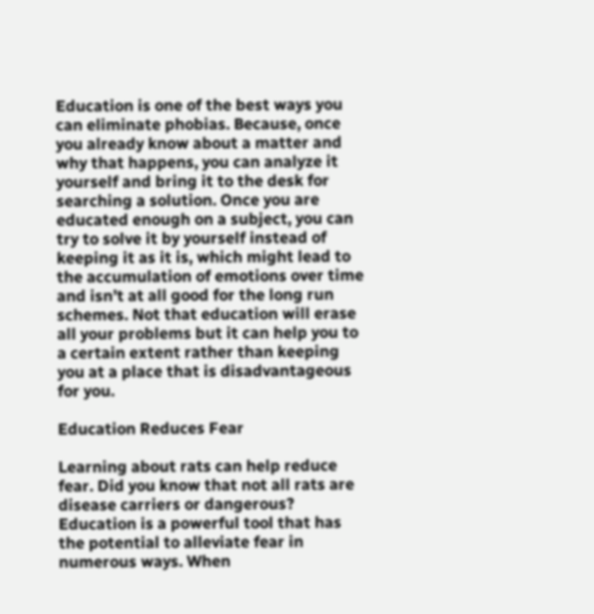Education is one of the best ways you can eliminate phobias. Because, once you already know about a matter and why that happens, you can analyze it yourself and bring it to the desk for searching a solution. Once you are educated enough on a subject, you can try to solve it by yourself instead of keeping it as it is, which might lead to the accumulation of emotions over time and isn’t at all good for the long run schemes. Not that education will erase all your problems but it can help you to a certain extent rather than keeping you at a place that is disadvantageous for you.

Education Reduces Fear

Learning about rats can help reduce fear. Did you know that not all rats are disease carriers or dangerous? Education is a powerful tool that has the potential to alleviate fear in numerous ways. When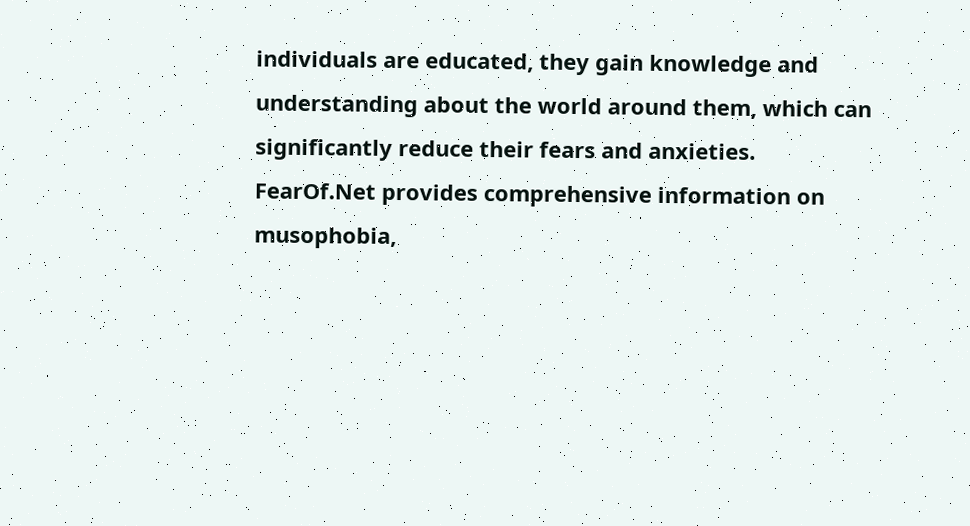individuals are educated, they gain knowledge and understanding about the world around them, which can significantly reduce their fears and anxieties. FearOf.Net provides comprehensive information on musophobia,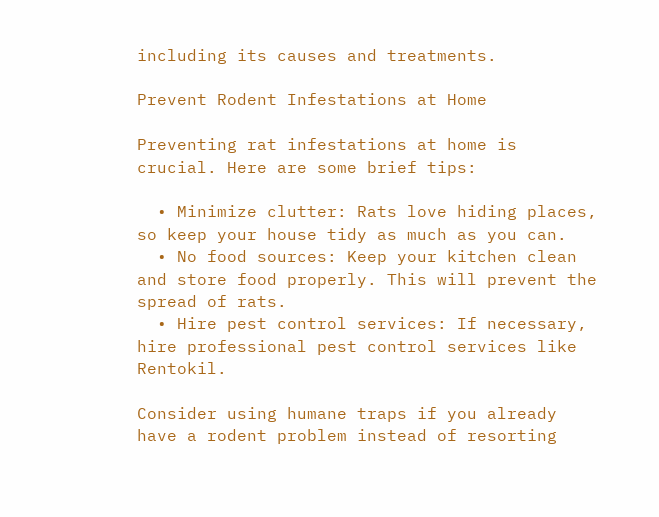including its causes and treatments.

Prevent Rodent Infestations at Home

Preventing rat infestations at home is crucial. Here are some brief tips:

  • Minimize clutter: Rats love hiding places, so keep your house tidy as much as you can.
  • No food sources: Keep your kitchen clean and store food properly. This will prevent the spread of rats.
  • Hire pest control services: If necessary, hire professional pest control services like Rentokil.

Consider using humane traps if you already have a rodent problem instead of resorting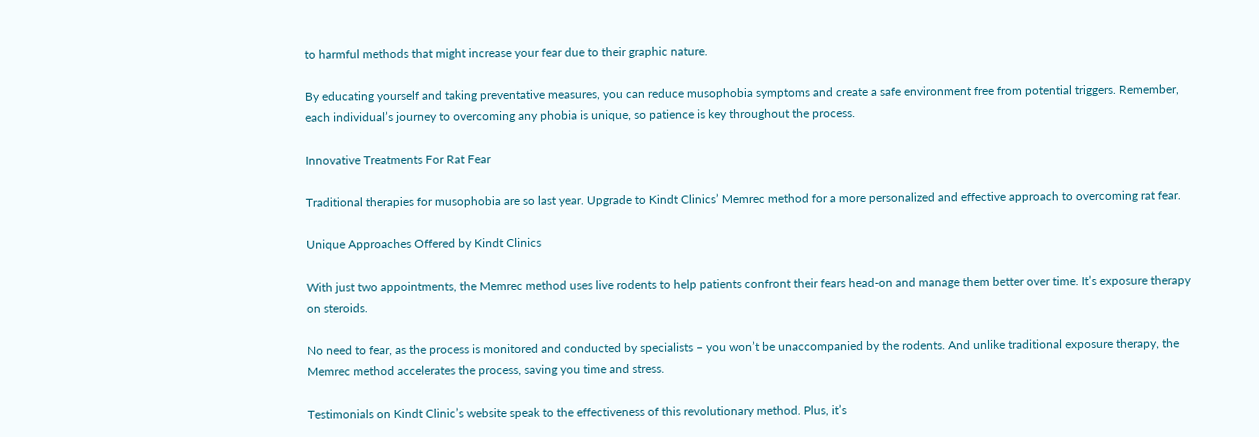to harmful methods that might increase your fear due to their graphic nature.

By educating yourself and taking preventative measures, you can reduce musophobia symptoms and create a safe environment free from potential triggers. Remember, each individual’s journey to overcoming any phobia is unique, so patience is key throughout the process.

Innovative Treatments For Rat Fear

Traditional therapies for musophobia are so last year. Upgrade to Kindt Clinics’ Memrec method for a more personalized and effective approach to overcoming rat fear.

Unique Approaches Offered by Kindt Clinics

With just two appointments, the Memrec method uses live rodents to help patients confront their fears head-on and manage them better over time. It’s exposure therapy on steroids.

No need to fear, as the process is monitored and conducted by specialists – you won’t be unaccompanied by the rodents. And unlike traditional exposure therapy, the Memrec method accelerates the process, saving you time and stress.

Testimonials on Kindt Clinic’s website speak to the effectiveness of this revolutionary method. Plus, it’s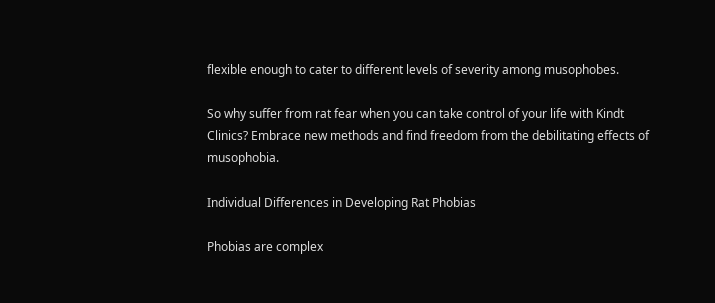flexible enough to cater to different levels of severity among musophobes.

So why suffer from rat fear when you can take control of your life with Kindt Clinics? Embrace new methods and find freedom from the debilitating effects of musophobia.

Individual Differences in Developing Rat Phobias

Phobias are complex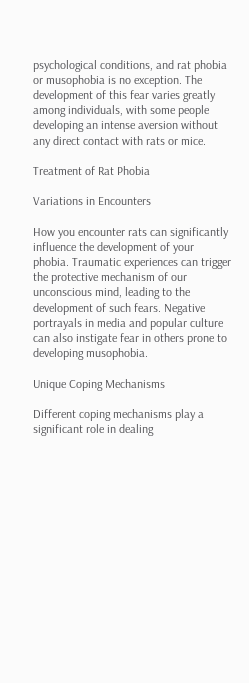psychological conditions, and rat phobia or musophobia is no exception. The development of this fear varies greatly among individuals, with some people developing an intense aversion without any direct contact with rats or mice.

Treatment of Rat Phobia

Variations in Encounters

How you encounter rats can significantly influence the development of your phobia. Traumatic experiences can trigger the protective mechanism of our unconscious mind, leading to the development of such fears. Negative portrayals in media and popular culture can also instigate fear in others prone to developing musophobia.

Unique Coping Mechanisms

Different coping mechanisms play a significant role in dealing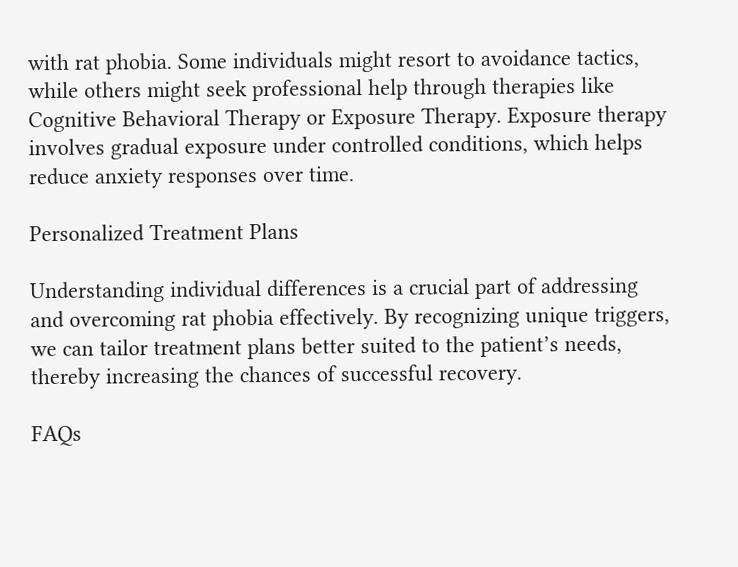with rat phobia. Some individuals might resort to avoidance tactics, while others might seek professional help through therapies like Cognitive Behavioral Therapy or Exposure Therapy. Exposure therapy involves gradual exposure under controlled conditions, which helps reduce anxiety responses over time.

Personalized Treatment Plans

Understanding individual differences is a crucial part of addressing and overcoming rat phobia effectively. By recognizing unique triggers, we can tailor treatment plans better suited to the patient’s needs, thereby increasing the chances of successful recovery.

FAQs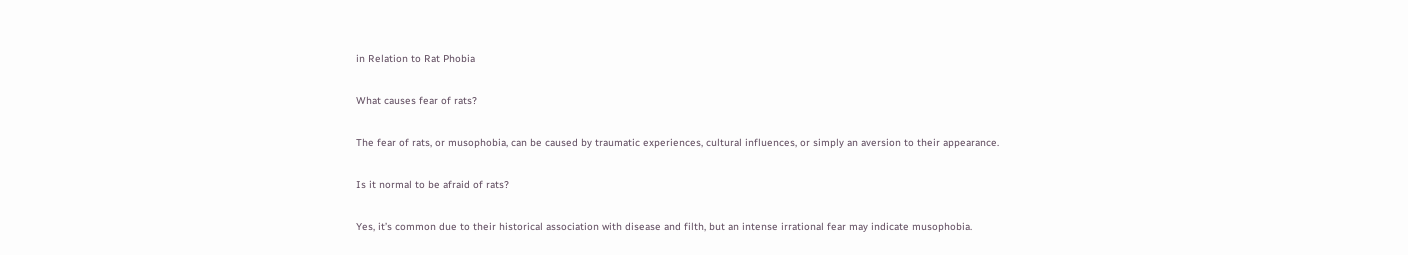in Relation to Rat Phobia

What causes fear of rats?

The fear of rats, or musophobia, can be caused by traumatic experiences, cultural influences, or simply an aversion to their appearance.

Is it normal to be afraid of rats?

Yes, it’s common due to their historical association with disease and filth, but an intense irrational fear may indicate musophobia.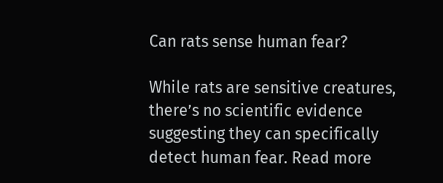Can rats sense human fear?

While rats are sensitive creatures, there’s no scientific evidence suggesting they can specifically detect human fear. Read more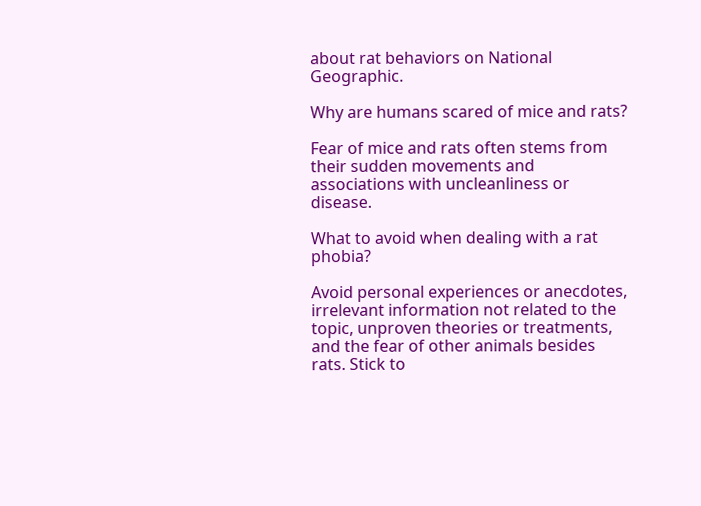about rat behaviors on National Geographic.

Why are humans scared of mice and rats?

Fear of mice and rats often stems from their sudden movements and associations with uncleanliness or disease.

What to avoid when dealing with a rat phobia?

Avoid personal experiences or anecdotes, irrelevant information not related to the topic, unproven theories or treatments, and the fear of other animals besides rats. Stick to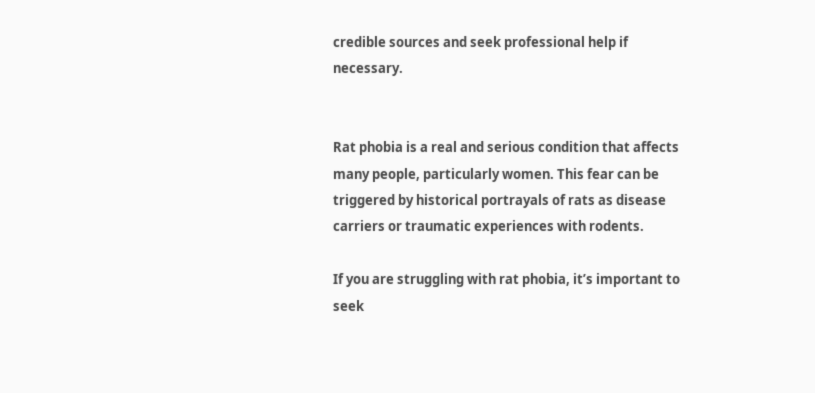credible sources and seek professional help if necessary.


Rat phobia is a real and serious condition that affects many people, particularly women. This fear can be triggered by historical portrayals of rats as disease carriers or traumatic experiences with rodents.

If you are struggling with rat phobia, it’s important to seek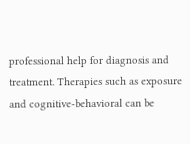professional help for diagnosis and treatment. Therapies such as exposure and cognitive-behavioral can be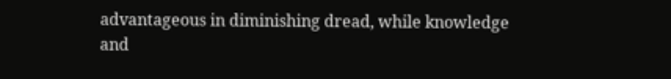advantageous in diminishing dread, while knowledge and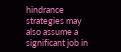hindrance strategies may also assume a significant job in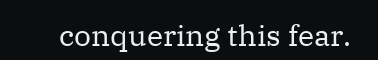conquering this fear.